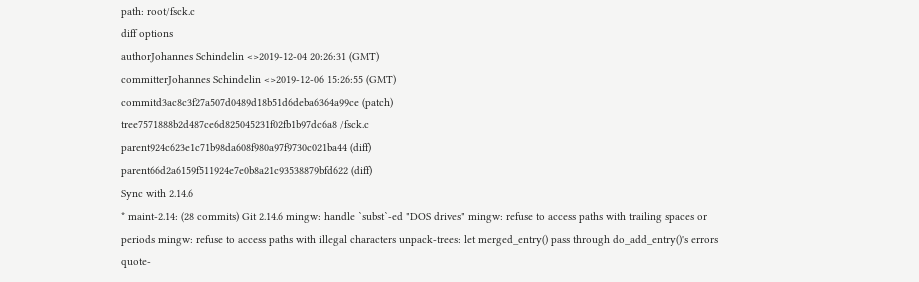path: root/fsck.c
diff options
authorJohannes Schindelin <>2019-12-04 20:26:31 (GMT)
committerJohannes Schindelin <>2019-12-06 15:26:55 (GMT)
commitd3ac8c3f27a507d0489d18b51d6deba6364a99ce (patch)
tree7571888b2d487ce6d825045231f02fb1b97dc6a8 /fsck.c
parent924c623e1c71b98da608f980a97f9730c021ba44 (diff)
parent66d2a6159f511924e7e0b8a21c93538879bfd622 (diff)
Sync with 2.14.6
* maint-2.14: (28 commits) Git 2.14.6 mingw: handle `subst`-ed "DOS drives" mingw: refuse to access paths with trailing spaces or periods mingw: refuse to access paths with illegal characters unpack-trees: let merged_entry() pass through do_add_entry()'s errors quote-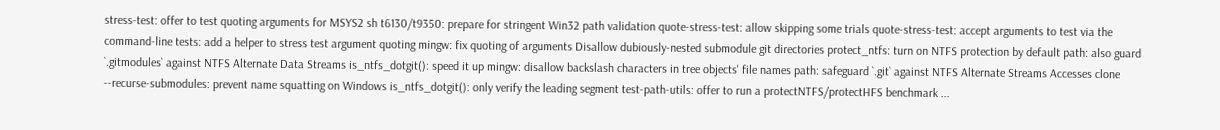stress-test: offer to test quoting arguments for MSYS2 sh t6130/t9350: prepare for stringent Win32 path validation quote-stress-test: allow skipping some trials quote-stress-test: accept arguments to test via the command-line tests: add a helper to stress test argument quoting mingw: fix quoting of arguments Disallow dubiously-nested submodule git directories protect_ntfs: turn on NTFS protection by default path: also guard `.gitmodules` against NTFS Alternate Data Streams is_ntfs_dotgit(): speed it up mingw: disallow backslash characters in tree objects' file names path: safeguard `.git` against NTFS Alternate Streams Accesses clone --recurse-submodules: prevent name squatting on Windows is_ntfs_dotgit(): only verify the leading segment test-path-utils: offer to run a protectNTFS/protectHFS benchmark ...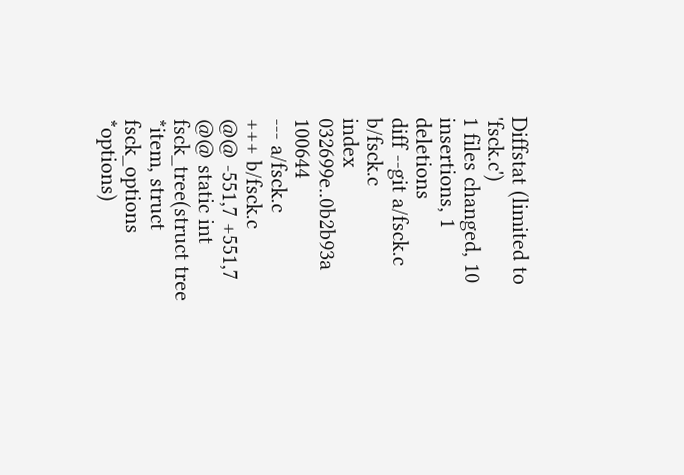Diffstat (limited to 'fsck.c')
1 files changed, 10 insertions, 1 deletions
diff --git a/fsck.c b/fsck.c
index 032699e..0b2b93a 100644
--- a/fsck.c
+++ b/fsck.c
@@ -551,7 +551,7 @@ static int fsck_tree(struct tree *item, struct fsck_options *options)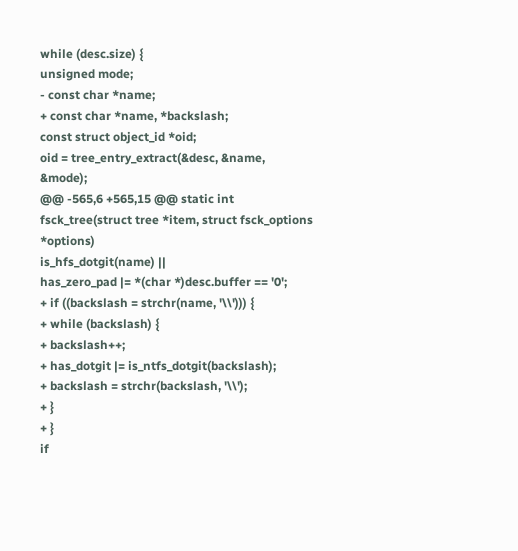while (desc.size) {
unsigned mode;
- const char *name;
+ const char *name, *backslash;
const struct object_id *oid;
oid = tree_entry_extract(&desc, &name, &mode);
@@ -565,6 +565,15 @@ static int fsck_tree(struct tree *item, struct fsck_options *options)
is_hfs_dotgit(name) ||
has_zero_pad |= *(char *)desc.buffer == '0';
+ if ((backslash = strchr(name, '\\'))) {
+ while (backslash) {
+ backslash++;
+ has_dotgit |= is_ntfs_dotgit(backslash);
+ backslash = strchr(backslash, '\\');
+ }
+ }
if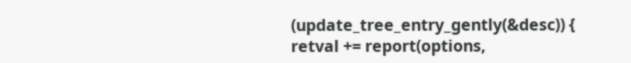(update_tree_entry_gently(&desc)) {
retval += report(options,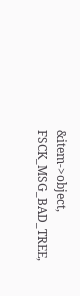&item->object, FSCK_MSG_BAD_TREE,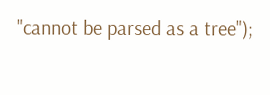"cannot be parsed as a tree");